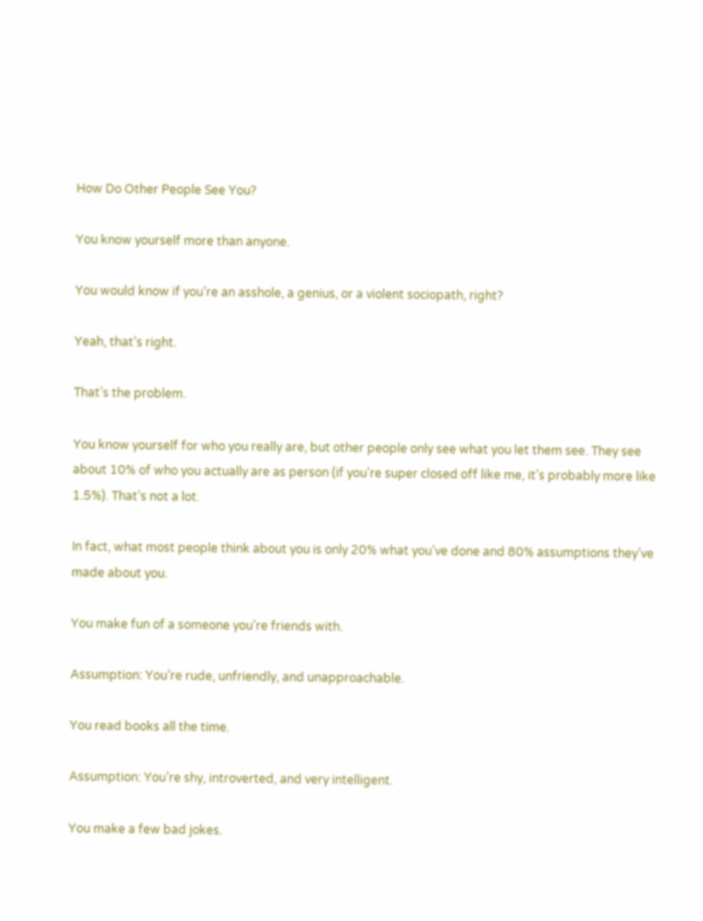How Do Other People See You?

You know yourself more than anyone.

You would know if you’re an asshole, a genius, or a violent sociopath, right?

Yeah, that’s right.

That’s the problem.

You know yourself for who you really are, but other people only see what you let them see. They see about 10% of who you actually are as person (if you’re super closed off like me, it’s probably more like 1.5%). That’s not a lot.

In fact, what most people think about you is only 20% what you’ve done and 80% assumptions they’ve made about you.

You make fun of a someone you’re friends with.

Assumption: You’re rude, unfriendly, and unapproachable.

You read books all the time.

Assumption: You’re shy, introverted, and very intelligent.

You make a few bad jokes.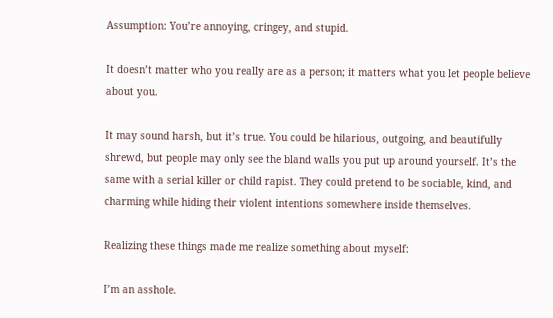Assumption: You’re annoying, cringey, and stupid.

It doesn’t matter who you really are as a person; it matters what you let people believe about you.

It may sound harsh, but it’s true. You could be hilarious, outgoing, and beautifully shrewd, but people may only see the bland walls you put up around yourself. It’s the same with a serial killer or child rapist. They could pretend to be sociable, kind, and charming while hiding their violent intentions somewhere inside themselves.

Realizing these things made me realize something about myself:

I’m an asshole.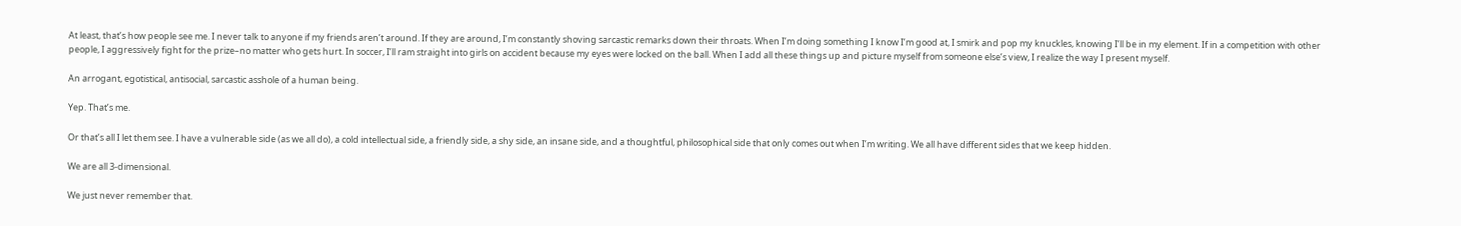At least, that’s how people see me. I never talk to anyone if my friends aren’t around. If they are around, I’m constantly shoving sarcastic remarks down their throats. When I’m doing something I know I’m good at, I smirk and pop my knuckles, knowing I’ll be in my element. If in a competition with other people, I aggressively fight for the prize–no matter who gets hurt. In soccer, I’ll ram straight into girls on accident because my eyes were locked on the ball. When I add all these things up and picture myself from someone else’s view, I realize the way I present myself.

An arrogant, egotistical, antisocial, sarcastic asshole of a human being.

Yep. That’s me.

Or that’s all I let them see. I have a vulnerable side (as we all do), a cold intellectual side, a friendly side, a shy side, an insane side, and a thoughtful, philosophical side that only comes out when I’m writing. We all have different sides that we keep hidden.

We are all 3-dimensional.

We just never remember that.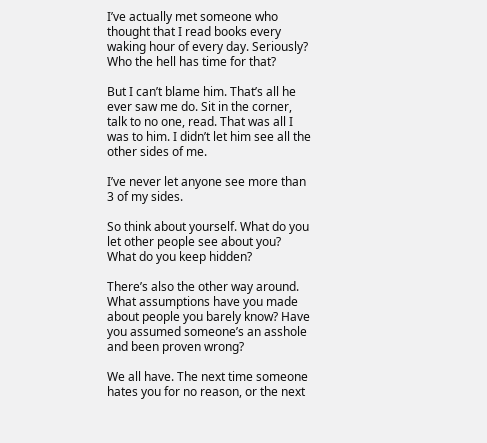I’ve actually met someone who thought that I read books every waking hour of every day. Seriously? Who the hell has time for that?

But I can’t blame him. That’s all he ever saw me do. Sit in the corner, talk to no one, read. That was all I was to him. I didn’t let him see all the other sides of me.

I’ve never let anyone see more than 3 of my sides.

So think about yourself. What do you let other people see about you? What do you keep hidden?

There’s also the other way around. What assumptions have you made about people you barely know? Have you assumed someone’s an asshole and been proven wrong?

We all have. The next time someone hates you for no reason, or the next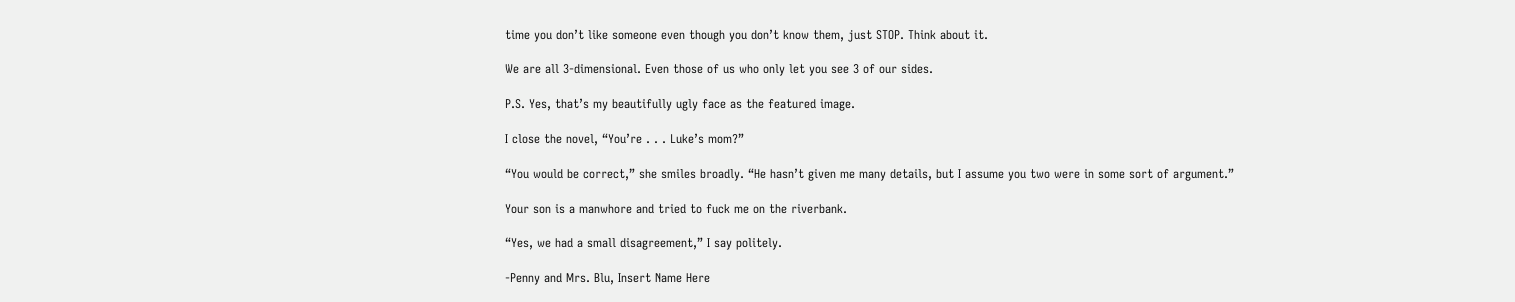time you don’t like someone even though you don’t know them, just STOP. Think about it.

We are all 3-dimensional. Even those of us who only let you see 3 of our sides.

P.S. Yes, that’s my beautifully ugly face as the featured image.

I close the novel, “You’re . . . Luke’s mom?”

“You would be correct,” she smiles broadly. “He hasn’t given me many details, but I assume you two were in some sort of argument.”

Your son is a manwhore and tried to fuck me on the riverbank.

“Yes, we had a small disagreement,” I say politely.

-Penny and Mrs. Blu, Insert Name Here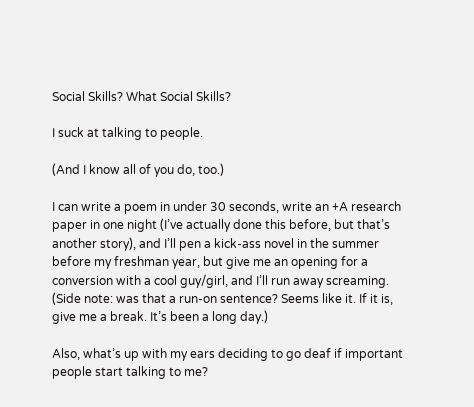Social Skills? What Social Skills?

I suck at talking to people.

(And I know all of you do, too.)

I can write a poem in under 30 seconds, write an +A research paper in one night (I’ve actually done this before, but that’s another story), and I’ll pen a kick-ass novel in the summer before my freshman year, but give me an opening for a conversion with a cool guy/girl, and I’ll run away screaming. (Side note: was that a run-on sentence? Seems like it. If it is, give me a break. It’s been a long day.)

Also, what’s up with my ears deciding to go deaf if important people start talking to me?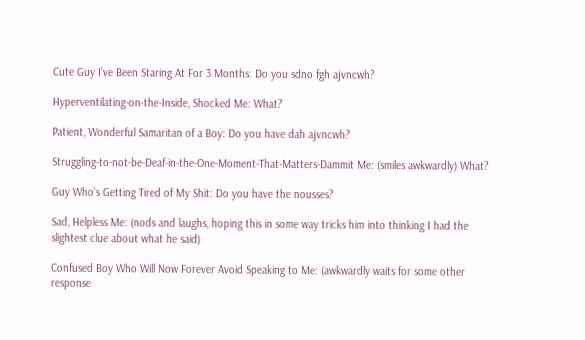Cute Guy I’ve Been Staring At For 3 Months: Do you sdno fgh ajvncwh?

Hyperventilating-on-the-Inside, Shocked Me: What?

Patient, Wonderful Samaritan of a Boy: Do you have dah ajvncwh?

Struggling-to-not-be-Deaf-in-the-One-Moment-That-Matters-Dammit Me: (smiles awkwardly) What?

Guy Who’s Getting Tired of My Shit: Do you have the nousses?

Sad, Helpless Me: (nods and laughs, hoping this in some way tricks him into thinking I had the slightest clue about what he said)

Confused Boy Who Will Now Forever Avoid Speaking to Me: (awkwardly waits for some other response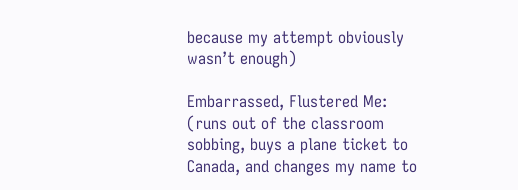because my attempt obviously wasn’t enough)

Embarrassed, Flustered Me: (runs out of the classroom sobbing, buys a plane ticket to Canada, and changes my name to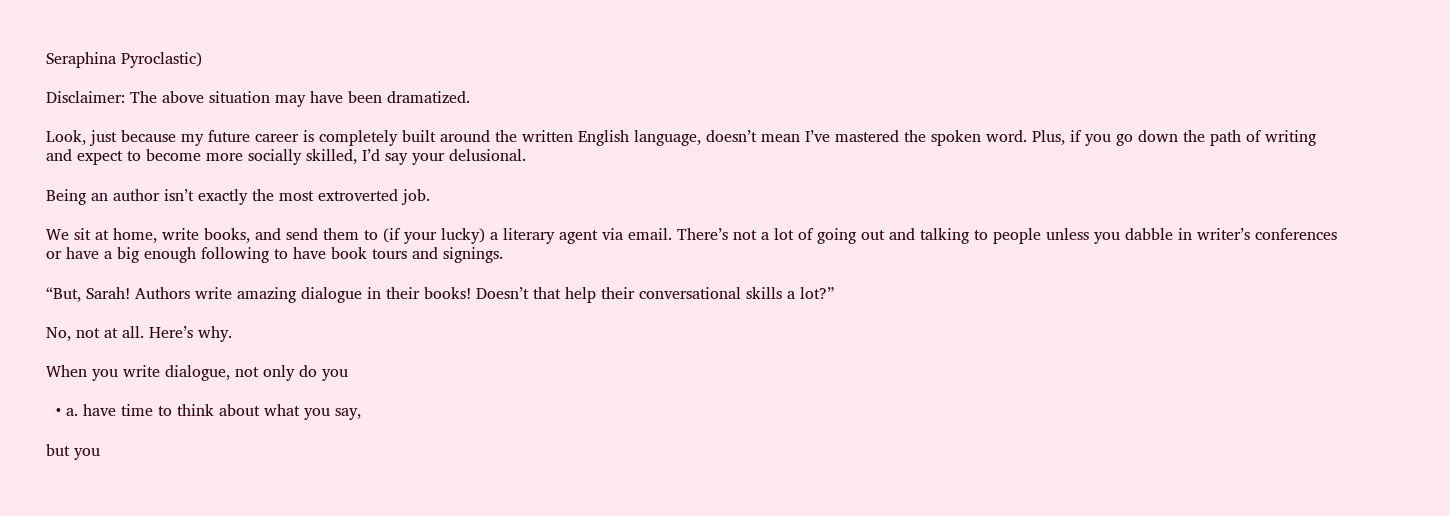Seraphina Pyroclastic)

Disclaimer: The above situation may have been dramatized.

Look, just because my future career is completely built around the written English language, doesn’t mean I’ve mastered the spoken word. Plus, if you go down the path of writing and expect to become more socially skilled, I’d say your delusional.

Being an author isn’t exactly the most extroverted job.

We sit at home, write books, and send them to (if your lucky) a literary agent via email. There’s not a lot of going out and talking to people unless you dabble in writer’s conferences or have a big enough following to have book tours and signings.

“But, Sarah! Authors write amazing dialogue in their books! Doesn’t that help their conversational skills a lot?”

No, not at all. Here’s why.

When you write dialogue, not only do you

  • a. have time to think about what you say,

but you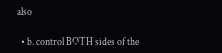also

  • b. control BOTH sides of the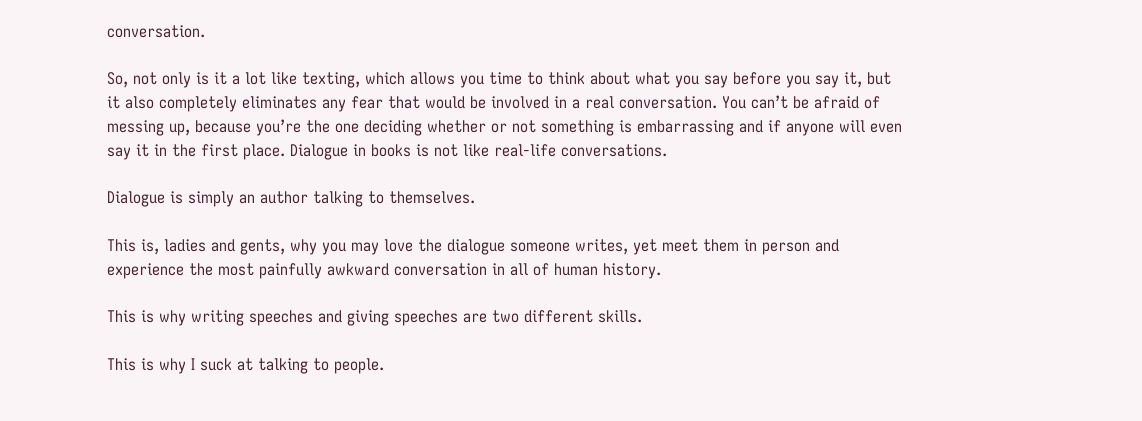conversation.

So, not only is it a lot like texting, which allows you time to think about what you say before you say it, but it also completely eliminates any fear that would be involved in a real conversation. You can’t be afraid of messing up, because you’re the one deciding whether or not something is embarrassing and if anyone will even say it in the first place. Dialogue in books is not like real-life conversations.

Dialogue is simply an author talking to themselves.

This is, ladies and gents, why you may love the dialogue someone writes, yet meet them in person and experience the most painfully awkward conversation in all of human history.

This is why writing speeches and giving speeches are two different skills.

This is why I suck at talking to people.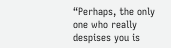“Perhaps, the only one who really despises you is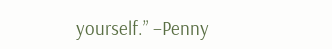yourself.” –Penny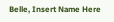Belle, Insert Name Here